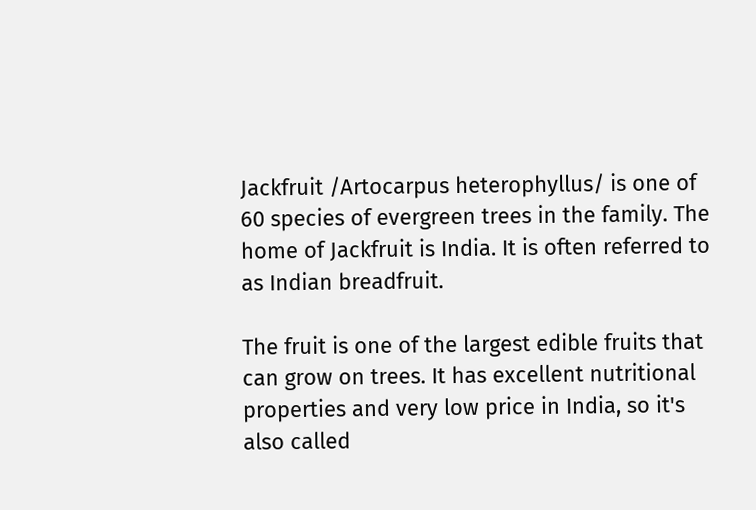Jackfruit /Artocarpus heterophyllus/ is one of 60 species of evergreen trees in the family. The home of Jackfruit is India. It is often referred to as Indian breadfruit.

The fruit is one of the largest edible fruits that can grow on trees. It has excellent nutritional properties and very low price in India, so it's also called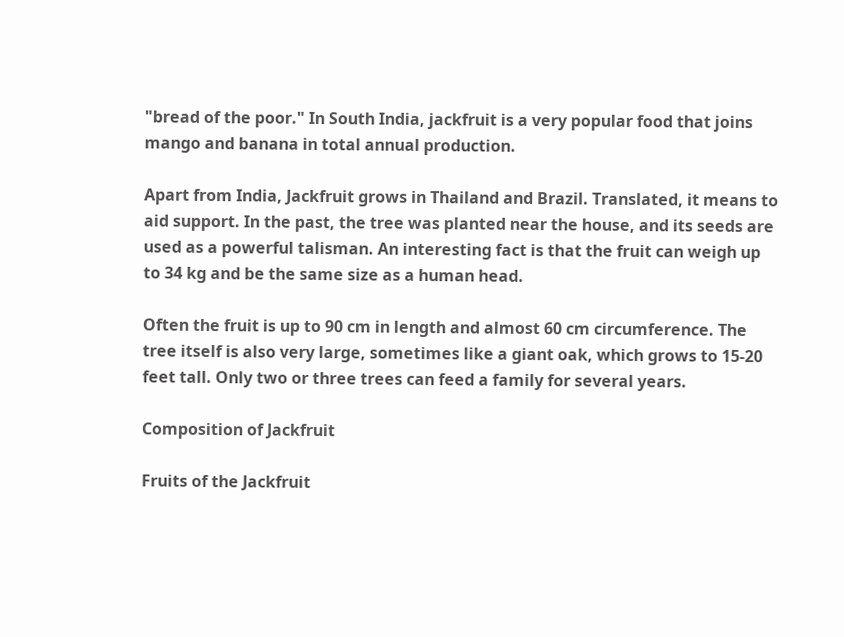"bread of the poor." In South India, jackfruit is a very popular food that joins mango and banana in total annual production.

Apart from India, Jackfruit grows in Thailand and Brazil. Translated, it means to aid support. In the past, the tree was planted near the house, and its seeds are used as a powerful talisman. An interesting fact is that the fruit can weigh up to 34 kg and be the same size as a human head.

Often the fruit is up to 90 cm in length and almost 60 cm circumference. The tree itself is also very large, sometimes like a giant oak, which grows to 15-20 feet tall. Only two or three trees can feed a family for several years.

Composition of Jackfruit

Fruits of the Jackfruit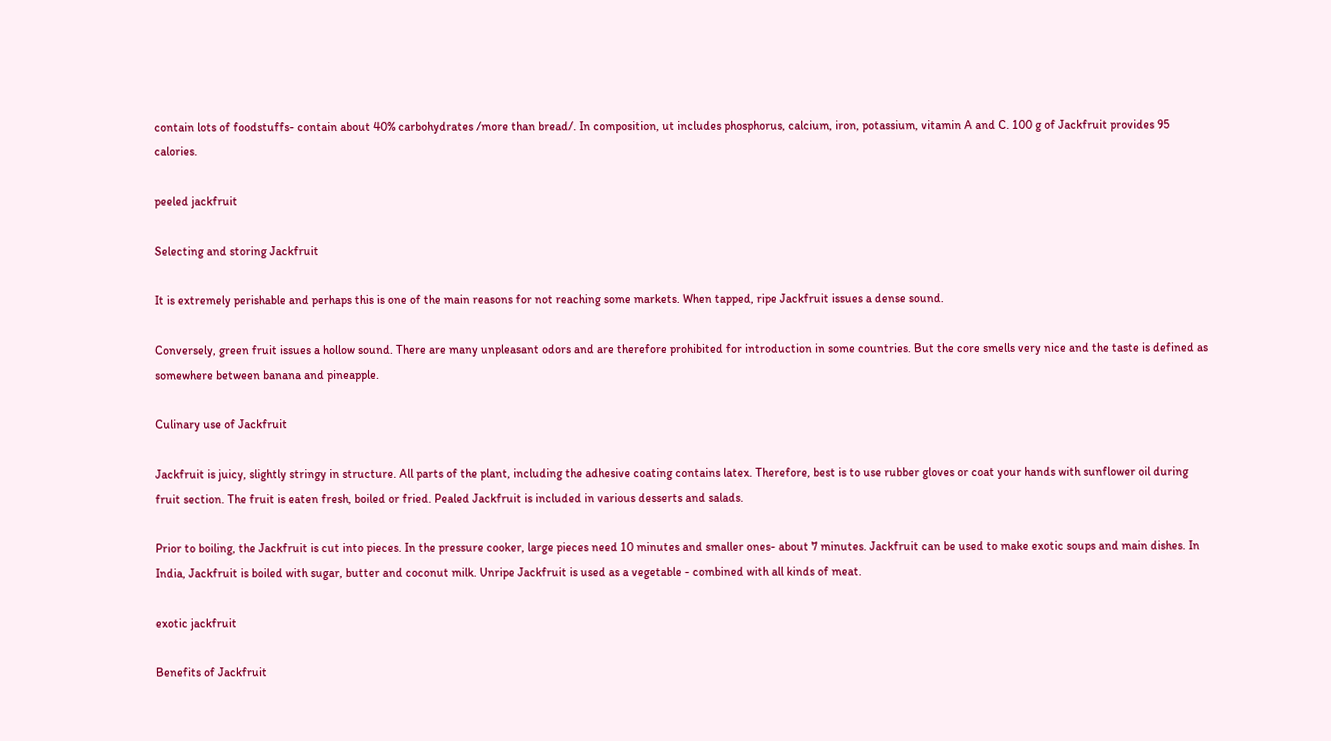contain lots of foodstuffs- contain about 40% carbohydrates /more than bread/. In composition, ut includes phosphorus, calcium, iron, potassium, vitamin A and C. 100 g of Jackfruit provides 95 calories.

peeled jackfruit

Selecting and storing Jackfruit

It is extremely perishable and perhaps this is one of the main reasons for not reaching some markets. When tapped, ripe Jackfruit issues a dense sound.

Conversely, green fruit issues a hollow sound. There are many unpleasant odors and are therefore prohibited for introduction in some countries. But the core smells very nice and the taste is defined as somewhere between banana and pineapple.

Culinary use of Jackfruit

Jackfruit is juicy, slightly stringy in structure. All parts of the plant, including the adhesive coating contains latex. Therefore, best is to use rubber gloves or coat your hands with sunflower oil during fruit section. The fruit is eaten fresh, boiled or fried. Pealed Jackfruit is included in various desserts and salads.

Prior to boiling, the Jackfruit is cut into pieces. In the pressure cooker, large pieces need 10 minutes and smaller ones- about 7 minutes. Jackfruit can be used to make exotic soups and main dishes. In India, Jackfruit is boiled with sugar, butter and coconut milk. Unripe Jackfruit is used as a vegetable - combined with all kinds of meat.

exotic jackfruit

Benefits of Jackfruit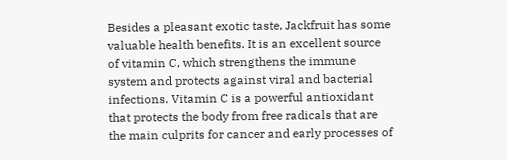Besides a pleasant exotic taste, Jackfruit has some valuable health benefits. It is an excellent source of vitamin C, which strengthens the immune system and protects against viral and bacterial infections. Vitamin C is a powerful antioxidant that protects the body from free radicals that are the main culprits for cancer and early processes of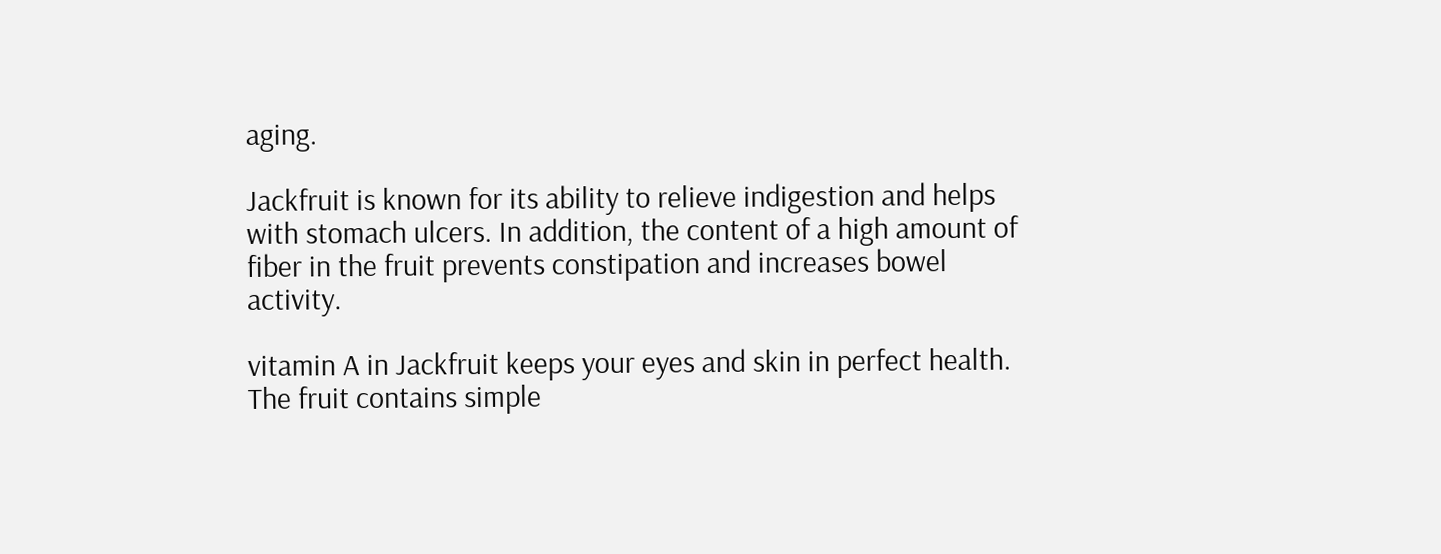aging.

Jackfruit is known for its ability to relieve indigestion and helps with stomach ulcers. In addition, the content of a high amount of fiber in the fruit prevents constipation and increases bowel activity.

vitamin A in Jackfruit keeps your eyes and skin in perfect health. The fruit contains simple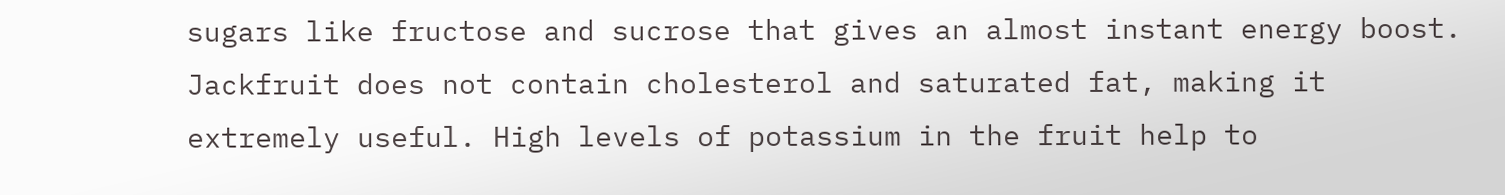sugars like fructose and sucrose that gives an almost instant energy boost. Jackfruit does not contain cholesterol and saturated fat, making it extremely useful. High levels of potassium in the fruit help to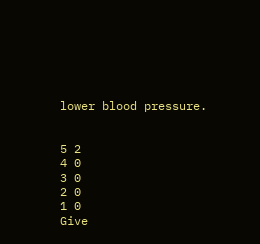lower blood pressure.


5 2
4 0
3 0
2 0
1 0
Give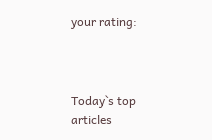your rating:



Today`s top articles